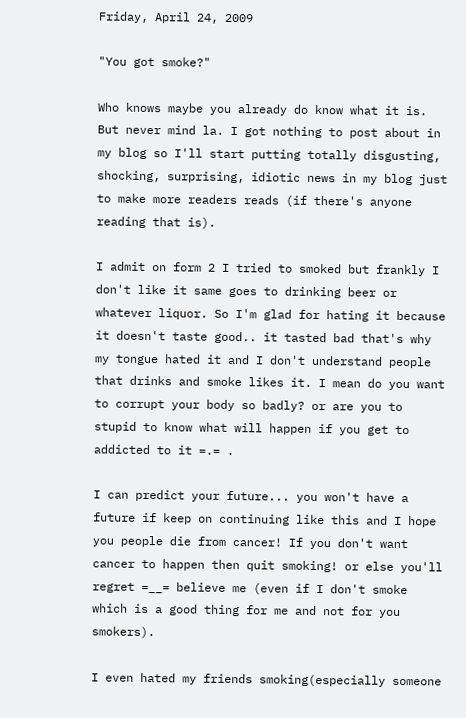Friday, April 24, 2009

"You got smoke?"

Who knows maybe you already do know what it is. But never mind la. I got nothing to post about in my blog so I'll start putting totally disgusting, shocking, surprising, idiotic news in my blog just to make more readers reads (if there's anyone reading that is).

I admit on form 2 I tried to smoked but frankly I don't like it same goes to drinking beer or whatever liquor. So I'm glad for hating it because it doesn't taste good.. it tasted bad that's why my tongue hated it and I don't understand people that drinks and smoke likes it. I mean do you want to corrupt your body so badly? or are you to stupid to know what will happen if you get to addicted to it =.= .

I can predict your future... you won't have a future if keep on continuing like this and I hope you people die from cancer! If you don't want cancer to happen then quit smoking! or else you'll regret =__= believe me (even if I don't smoke which is a good thing for me and not for you smokers).

I even hated my friends smoking(especially someone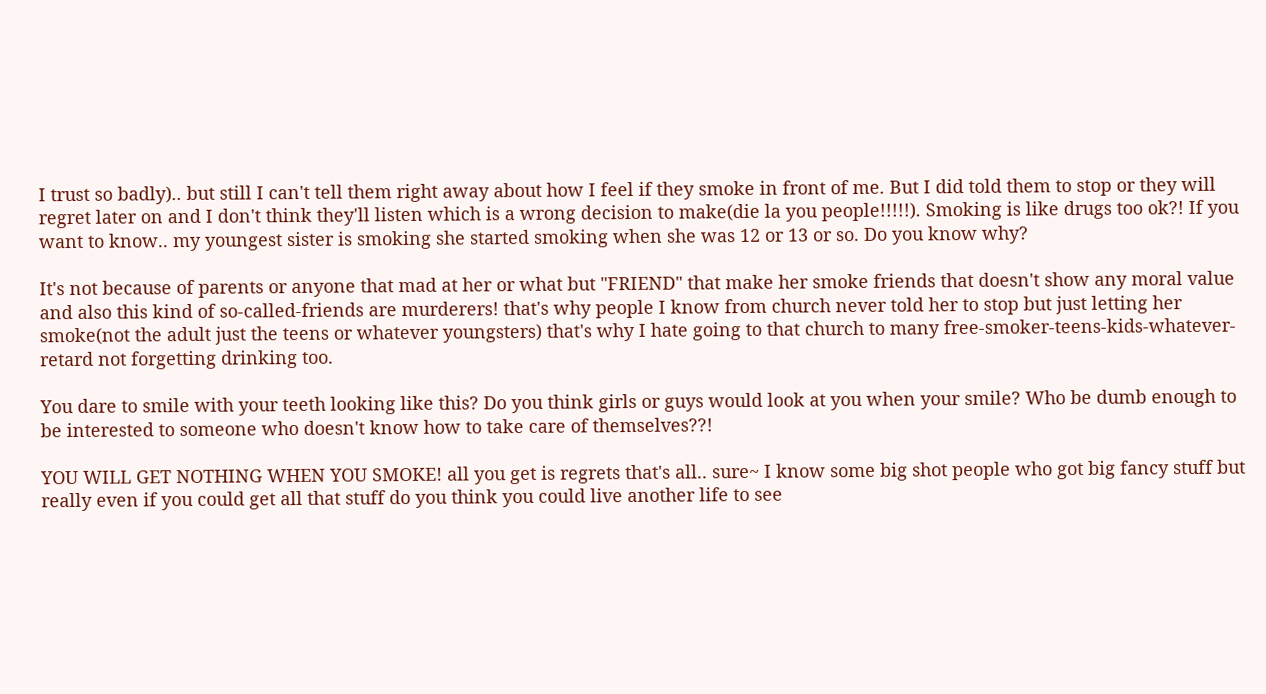I trust so badly).. but still I can't tell them right away about how I feel if they smoke in front of me. But I did told them to stop or they will regret later on and I don't think they'll listen which is a wrong decision to make(die la you people!!!!!). Smoking is like drugs too ok?! If you want to know.. my youngest sister is smoking she started smoking when she was 12 or 13 or so. Do you know why?

It's not because of parents or anyone that mad at her or what but "FRIEND" that make her smoke friends that doesn't show any moral value and also this kind of so-called-friends are murderers! that's why people I know from church never told her to stop but just letting her smoke(not the adult just the teens or whatever youngsters) that's why I hate going to that church to many free-smoker-teens-kids-whatever-retard not forgetting drinking too.

You dare to smile with your teeth looking like this? Do you think girls or guys would look at you when your smile? Who be dumb enough to be interested to someone who doesn't know how to take care of themselves??!

YOU WILL GET NOTHING WHEN YOU SMOKE! all you get is regrets that's all.. sure~ I know some big shot people who got big fancy stuff but really even if you could get all that stuff do you think you could live another life to see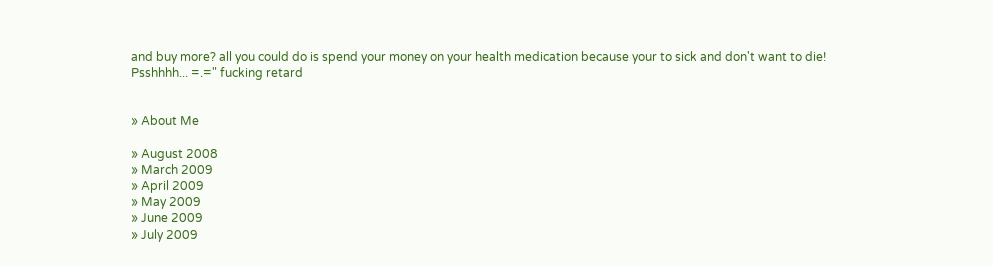and buy more? all you could do is spend your money on your health medication because your to sick and don't want to die! Psshhhh... =.=" fucking retard


» About Me

» August 2008
» March 2009
» April 2009
» May 2009
» June 2009
» July 2009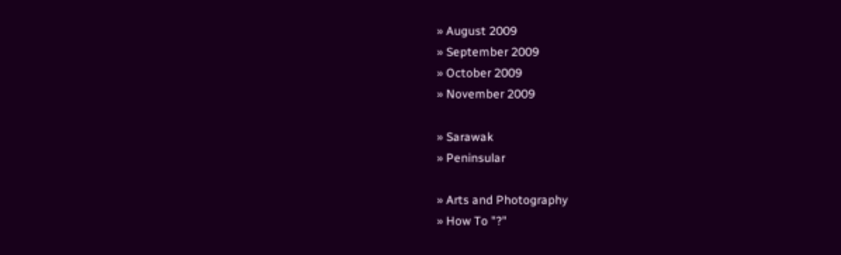» August 2009
» September 2009
» October 2009
» November 2009

» Sarawak
» Peninsular

» Arts and Photography
» How To "?"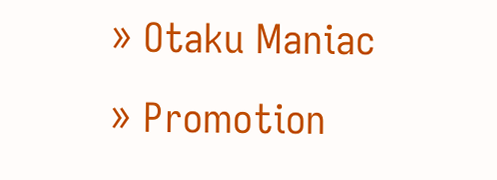» Otaku Maniac
» Promotion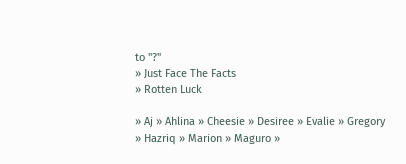to "?"
» Just Face The Facts
» Rotten Luck

» Aj » Ahlina » Cheesie » Desiree » Evalie » Gregory » Hazriq » Marion » Maguro »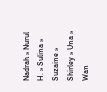Nadrah » Nurul H. » Sulina » Suzaine » Shirley » Una » Wan